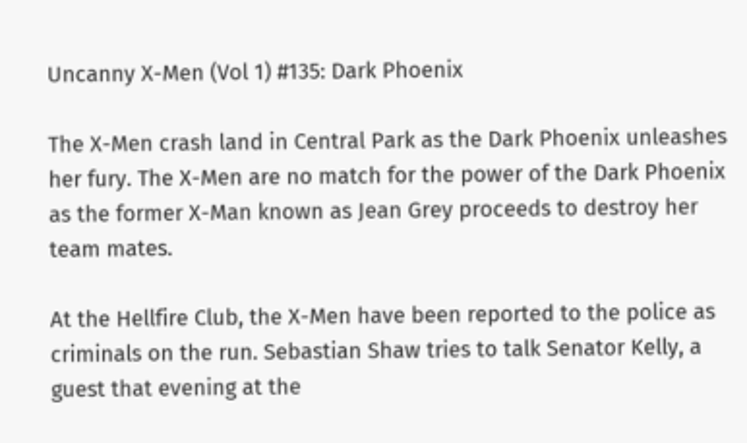Uncanny X-Men (Vol 1) #135: Dark Phoenix

The X-Men crash land in Central Park as the Dark Phoenix unleashes her fury. The X-Men are no match for the power of the Dark Phoenix as the former X-Man known as Jean Grey proceeds to destroy her team mates.

At the Hellfire Club, the X-Men have been reported to the police as criminals on the run. Sebastian Shaw tries to talk Senator Kelly, a guest that evening at the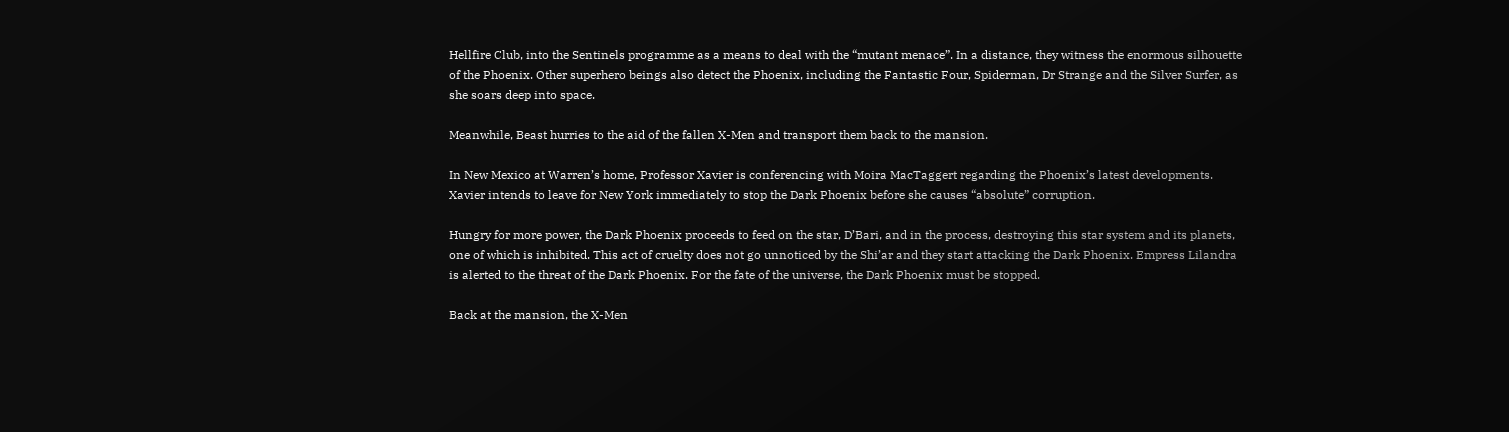Hellfire Club, into the Sentinels programme as a means to deal with the “mutant menace”. In a distance, they witness the enormous silhouette of the Phoenix. Other superhero beings also detect the Phoenix, including the Fantastic Four, Spiderman, Dr Strange and the Silver Surfer, as she soars deep into space.

Meanwhile, Beast hurries to the aid of the fallen X-Men and transport them back to the mansion.

In New Mexico at Warren’s home, Professor Xavier is conferencing with Moira MacTaggert regarding the Phoenix’s latest developments. Xavier intends to leave for New York immediately to stop the Dark Phoenix before she causes “absolute” corruption.

Hungry for more power, the Dark Phoenix proceeds to feed on the star, D’Bari, and in the process, destroying this star system and its planets, one of which is inhibited. This act of cruelty does not go unnoticed by the Shi’ar and they start attacking the Dark Phoenix. Empress Lilandra is alerted to the threat of the Dark Phoenix. For the fate of the universe, the Dark Phoenix must be stopped.

Back at the mansion, the X-Men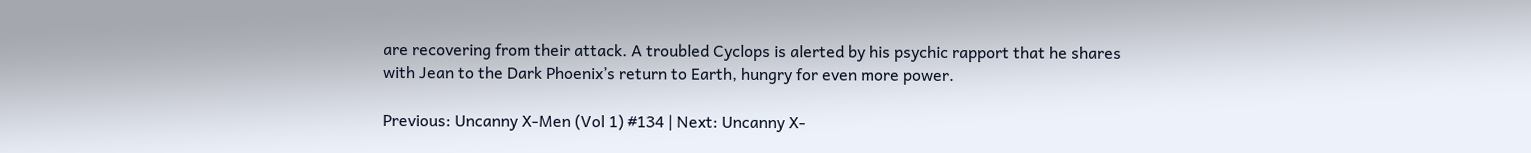are recovering from their attack. A troubled Cyclops is alerted by his psychic rapport that he shares with Jean to the Dark Phoenix’s return to Earth, hungry for even more power.

Previous: Uncanny X-Men (Vol 1) #134 | Next: Uncanny X-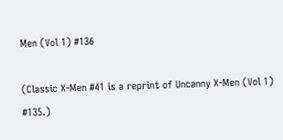Men (Vol 1) #136

(Classic X-Men #41 is a reprint of Uncanny X-Men (Vol 1) #135.)